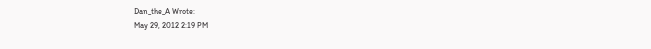Dan_the_A Wrote:
May 29, 2012 2:19 PM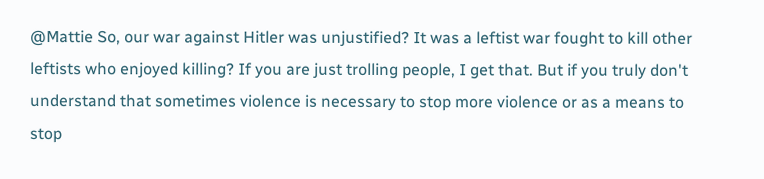@Mattie So, our war against Hitler was unjustified? It was a leftist war fought to kill other leftists who enjoyed killing? If you are just trolling people, I get that. But if you truly don't understand that sometimes violence is necessary to stop more violence or as a means to stop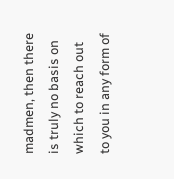madmen, then there is truly no basis on which to reach out to you in any form of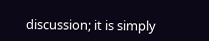discussion; it is simply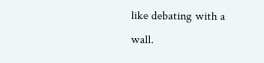like debating with a wall.